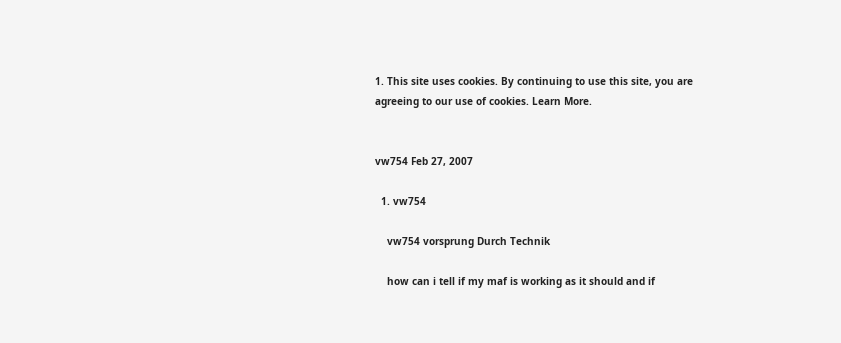1. This site uses cookies. By continuing to use this site, you are agreeing to our use of cookies. Learn More.


vw754 Feb 27, 2007

  1. vw754

    vw754 vorsprung Durch Technik

    how can i tell if my maf is working as it should and if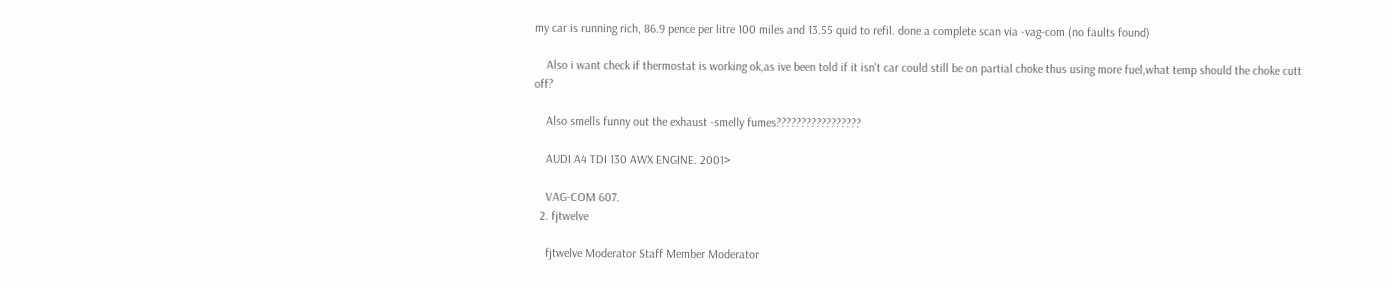my car is running rich, 86.9 pence per litre 100 miles and 13.55 quid to refil. done a complete scan via -vag-com (no faults found)

    Also i want check if thermostat is working ok,as ive been told if it isn't car could still be on partial choke thus using more fuel,what temp should the choke cutt off?

    Also smells funny out the exhaust -smelly fumes?????????????????

    AUDI A4 TDI 130 AWX ENGINE. 2001>

    VAG-COM 607.
  2. fjtwelve

    fjtwelve Moderator Staff Member Moderator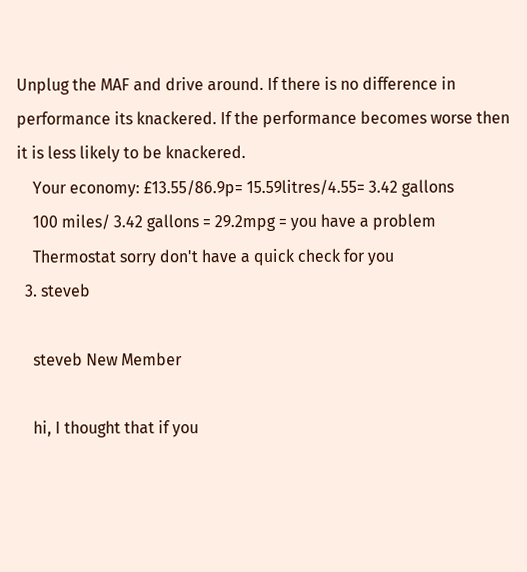Unplug the MAF and drive around. If there is no difference in performance its knackered. If the performance becomes worse then it is less likely to be knackered.
    Your economy: £13.55/86.9p= 15.59litres/4.55= 3.42 gallons
    100 miles/ 3.42 gallons = 29.2mpg = you have a problem
    Thermostat sorry don't have a quick check for you
  3. steveb

    steveb New Member

    hi, I thought that if you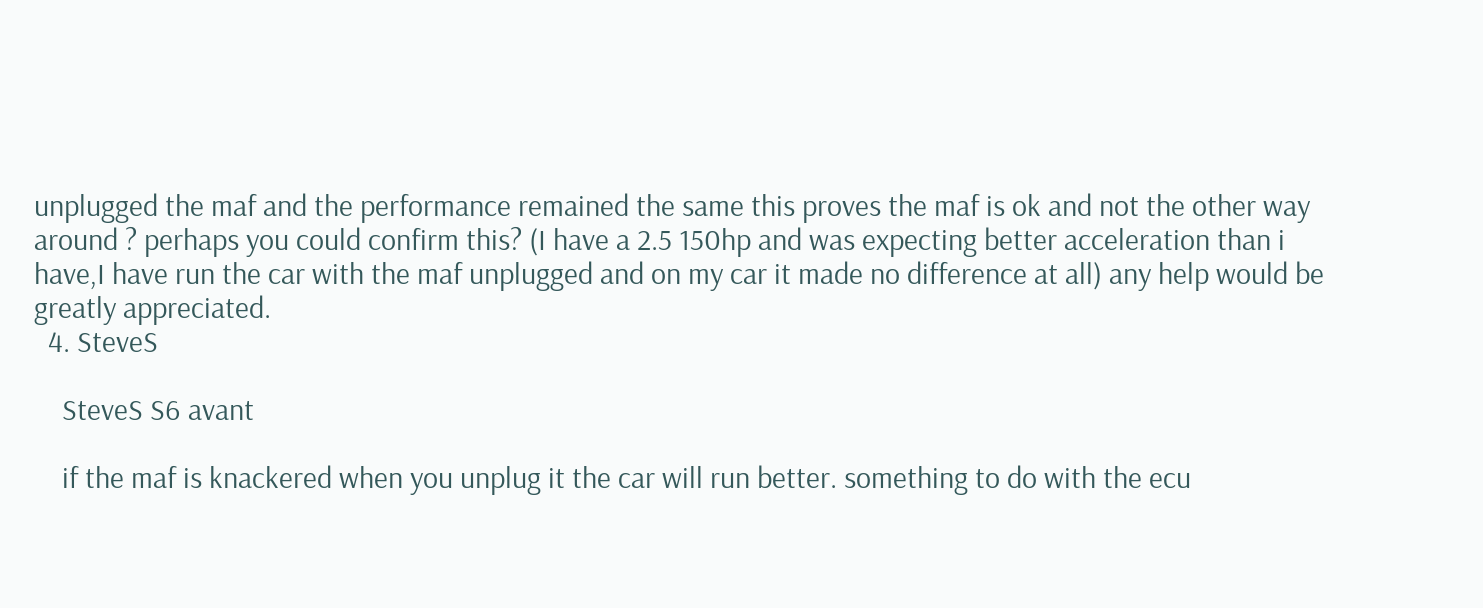unplugged the maf and the performance remained the same this proves the maf is ok and not the other way around ? perhaps you could confirm this? (I have a 2.5 150hp and was expecting better acceleration than i have,I have run the car with the maf unplugged and on my car it made no difference at all) any help would be greatly appreciated.
  4. SteveS

    SteveS S6 avant

    if the maf is knackered when you unplug it the car will run better. something to do with the ecu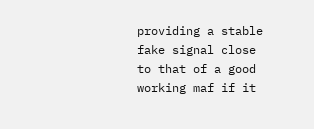providing a stable fake signal close to that of a good working maf if it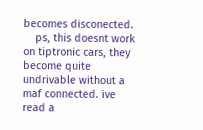becomes disconected.
    ps, this doesnt work on tiptronic cars, they become quite undrivable without a maf connected. ive read a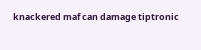knackered maf can damage tiptronic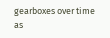gearboxes over time as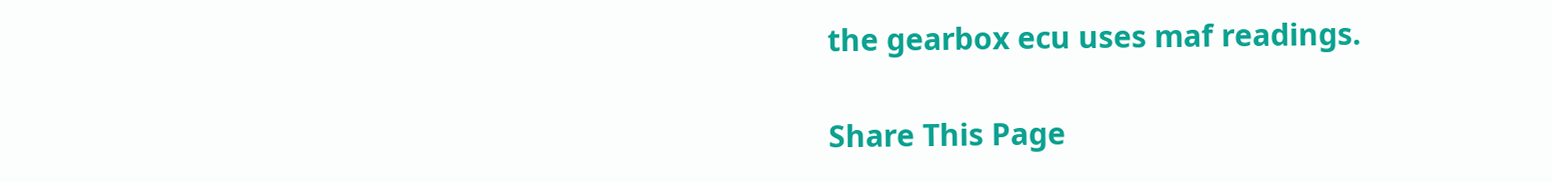the gearbox ecu uses maf readings.

Share This Page